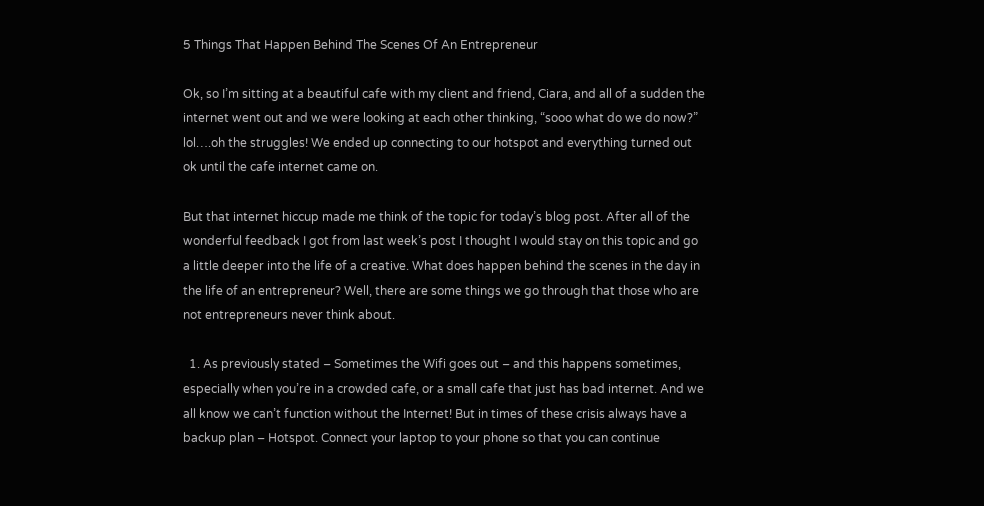5 Things That Happen Behind The Scenes Of An Entrepreneur

Ok, so I’m sitting at a beautiful cafe with my client and friend, Ciara, and all of a sudden the internet went out and we were looking at each other thinking, “sooo what do we do now?” lol….oh the struggles! We ended up connecting to our hotspot and everything turned out ok until the cafe internet came on.

But that internet hiccup made me think of the topic for today’s blog post. After all of the wonderful feedback I got from last week’s post I thought I would stay on this topic and go a little deeper into the life of a creative. What does happen behind the scenes in the day in the life of an entrepreneur? Well, there are some things we go through that those who are not entrepreneurs never think about.

  1. As previously stated – Sometimes the Wifi goes out – and this happens sometimes, especially when you’re in a crowded cafe, or a small cafe that just has bad internet. And we all know we can’t function without the Internet! But in times of these crisis always have a backup plan – Hotspot. Connect your laptop to your phone so that you can continue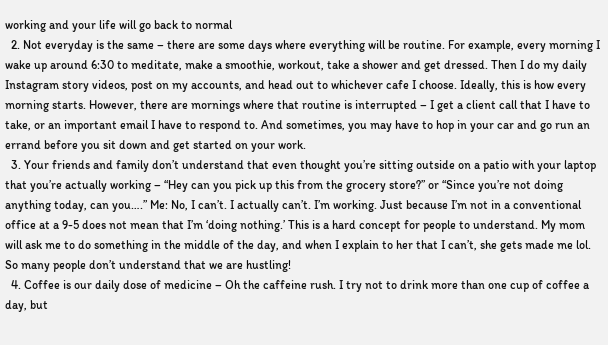working and your life will go back to normal
  2. Not everyday is the same – there are some days where everything will be routine. For example, every morning I wake up around 6:30 to meditate, make a smoothie, workout, take a shower and get dressed. Then I do my daily Instagram story videos, post on my accounts, and head out to whichever cafe I choose. Ideally, this is how every morning starts. However, there are mornings where that routine is interrupted – I get a client call that I have to take, or an important email I have to respond to. And sometimes, you may have to hop in your car and go run an errand before you sit down and get started on your work.
  3. Your friends and family don’t understand that even thought you’re sitting outside on a patio with your laptop that you’re actually working – “Hey can you pick up this from the grocery store?” or “Since you’re not doing anything today, can you….” Me: No, I can’t. I actually can’t. I’m working. Just because I’m not in a conventional office at a 9-5 does not mean that I’m ‘doing nothing.’ This is a hard concept for people to understand. My mom will ask me to do something in the middle of the day, and when I explain to her that I can’t, she gets made me lol. So many people don’t understand that we are hustling!
  4. Coffee is our daily dose of medicine – Oh the caffeine rush. I try not to drink more than one cup of coffee a day, but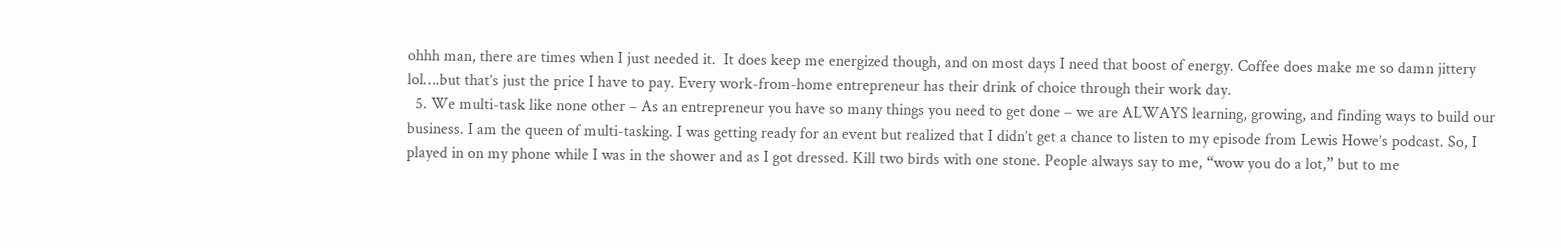ohhh man, there are times when I just needed it.  It does keep me energized though, and on most days I need that boost of energy. Coffee does make me so damn jittery lol….but that’s just the price I have to pay. Every work-from-home entrepreneur has their drink of choice through their work day.
  5. We multi-task like none other – As an entrepreneur you have so many things you need to get done – we are ALWAYS learning, growing, and finding ways to build our business. I am the queen of multi-tasking. I was getting ready for an event but realized that I didn’t get a chance to listen to my episode from Lewis Howe’s podcast. So, I played in on my phone while I was in the shower and as I got dressed. Kill two birds with one stone. People always say to me, “wow you do a lot,” but to me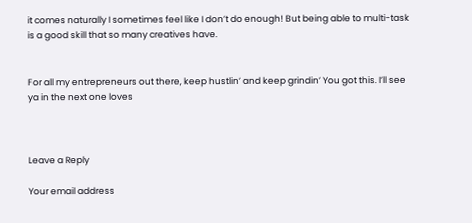it comes naturally I sometimes feel like I don’t do enough! But being able to multi-task is a good skill that so many creatives have.


For all my entrepreneurs out there, keep hustlin’ and keep grindin’ You got this. I’ll see ya in the next one loves



Leave a Reply

Your email address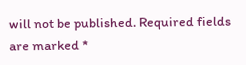will not be published. Required fields are marked *